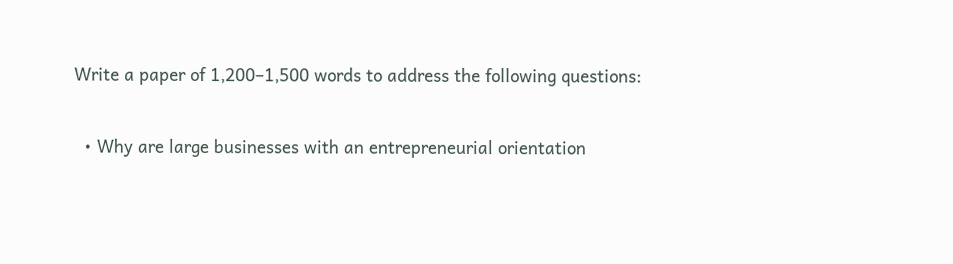Write a paper of 1,200–1,500 words to address the following questions:

  • Why are large businesses with an entrepreneurial orientation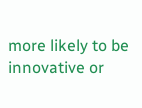more likely to be innovative or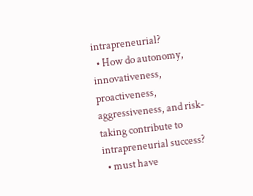intrapreneurial?
  • How do autonomy, innovativeness, proactiveness, aggressiveness, and risk-taking contribute to intrapreneurial success?
  • must have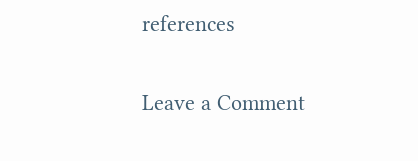references

Leave a Comment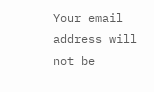Your email address will not be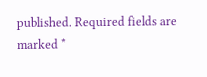published. Required fields are marked *